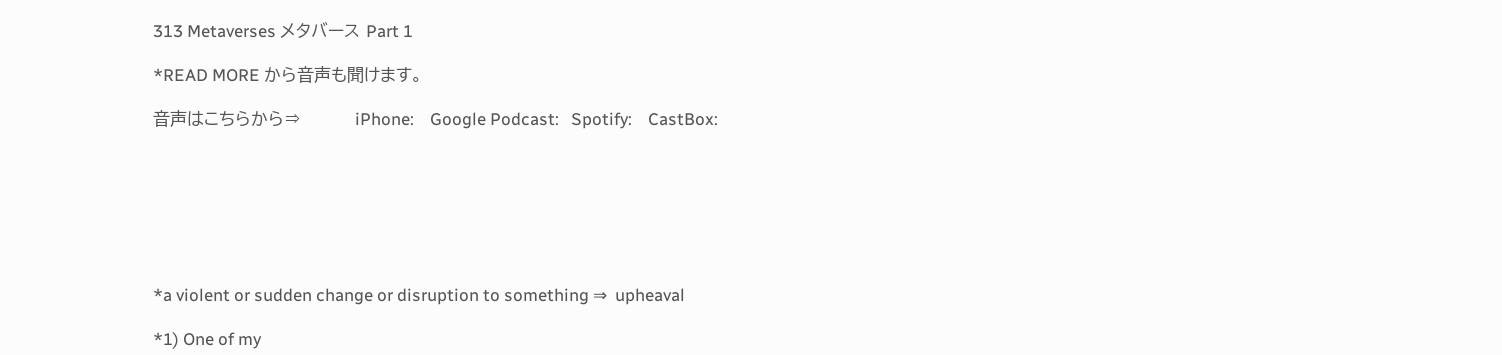313 Metaverses メタバース Part 1

*READ MORE から音声も聞けます。

音声はこちらから⇒         iPhone:    Google Podcast:   Spotify:    CastBox:







*a violent or sudden change or disruption to something ⇒  upheaval

*1) One of my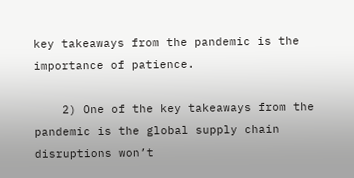key takeaways from the pandemic is the importance of patience.

    2) One of the key takeaways from the pandemic is the global supply chain disruptions won’t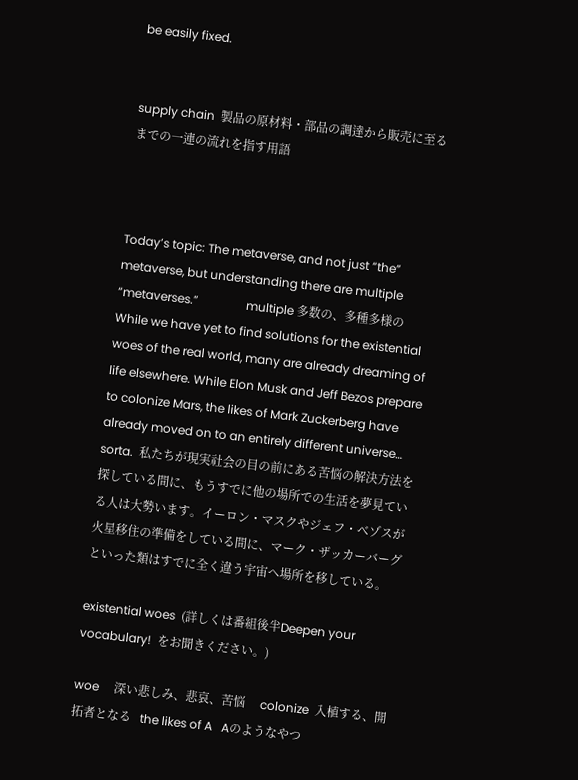be easily fixed.


supply chain  製品の原材料・部品の調達から販売に至るまでの一連の流れを指す用語



Today’s topic: The metaverse, and not just “the” metaverse, but understanding there are multiple “metaverses.”                multiple 多数の、多種多様の            While we have yet to find solutions for the existential woes of the real world, many are already dreaming of life elsewhere. While Elon Musk and Jeff Bezos prepare to colonize Mars, the likes of Mark Zuckerberg have already moved on to an entirely different universe… sorta.  私たちが現実社会の目の前にある苦悩の解決方法を探している間に、もうすでに他の場所での生活を夢見ている人は大勢います。イーロン・マスクやジェフ・ベゾスが火星移住の準備をしている間に、マーク・ザッカーバーグといった類はすでに全く違う宇宙へ場所を移している。

existential woes  (詳しくは番組後半Deepen your vocabulary!  をお聞きください。)

woe     深い悲しみ、悲哀、苦悩     colonize  入植する、開拓者となる   the likes of A   Aのようなやつ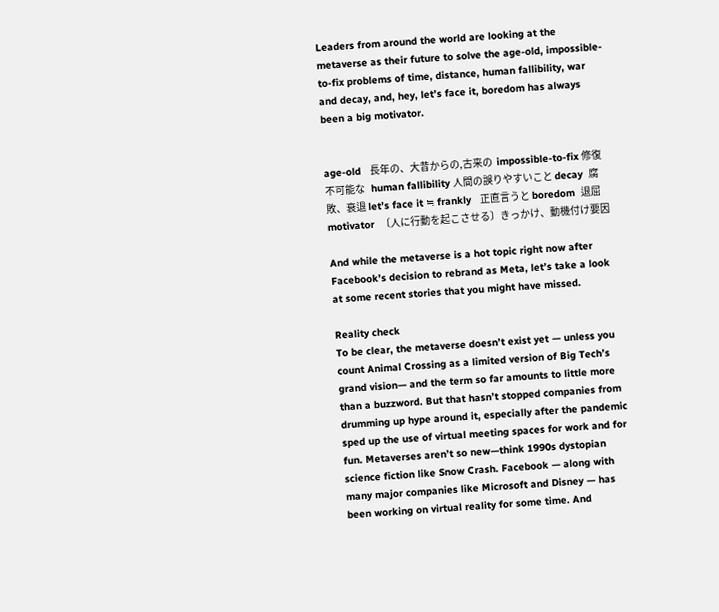Leaders from around the world are looking at the metaverse as their future to solve the age-old, impossible-to-fix problems of time, distance, human fallibility, war and decay, and, hey, let’s face it, boredom has always been a big motivator.


age-old   長年の、大昔からの,古来の  impossible-to-fix 修復不可能な   human fallibility 人間の誤りやすいこと decay  腐敗、衰退 let’s face it ≒ frankly   正直言うと boredom  退屈   motivator  〔人に行動を起こさせる〕きっかけ、動機付け要因

And while the metaverse is a hot topic right now after Facebook’s decision to rebrand as Meta, let’s take a look at some recent stories that you might have missed.

Reality check
To be clear, the metaverse doesn’t exist yet — unless you count Animal Crossing as a limited version of Big Tech’s grand vision— and the term so far amounts to little more than a buzzword. But that hasn’t stopped companies from drumming up hype around it, especially after the pandemic sped up the use of virtual meeting spaces for work and for fun. Metaverses aren’t so new—think 1990s dystopian science fiction like Snow Crash. Facebook — along with many major companies like Microsoft and Disney — has been working on virtual reality for some time. And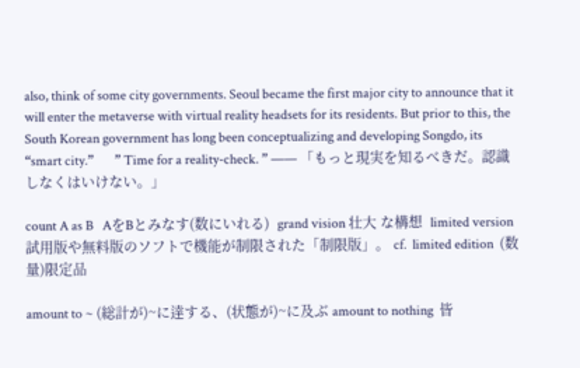also, think of some city governments. Seoul became the first major city to announce that it will enter the metaverse with virtual reality headsets for its residents. But prior to this, the South Korean government has long been conceptualizing and developing Songdo, its “smart city.”       ” Time for a reality-check. ” —— 「もっと現実を知るべきだ。認識しなくはいけない。」

count A as B   AをBとみなす(数にいれる)  grand vision 壮大 な構想  limited version  試用版や無料版のソフトで機能が制限された「制限版」。 cf.  limited edition  (数量)限定品

amount to ~ (総計が)~に達する、(状態が)~に及ぶ amount to nothing  皆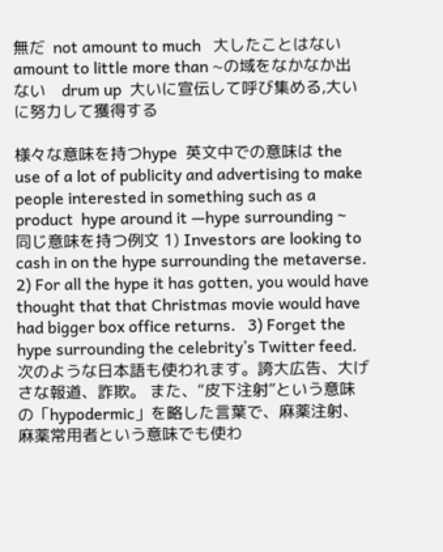無だ  not amount to much   大したことはない  amount to little more than ~の域をなかなか出ない    drum up  大いに宣伝して呼び集める,大いに努力して獲得する

様々な意味を持つhype  英文中での意味は the use of a lot of publicity and advertising to make people interested in something such as a product  hype around it —hype surrounding ~   同じ意味を持つ例文 1) Investors are looking to cash in on the hype surrounding the metaverse.  2) For all the hype it has gotten, you would have thought that that Christmas movie would have had bigger box office returns.   3) Forget the hype surrounding the celebrity’s Twitter feed.     次のような日本語も使われます。誇大広告、大げさな報道、詐欺。 また、“皮下注射”という意味の「hypodermic」を略した言葉で、麻薬注射、麻薬常用者という意味でも使わ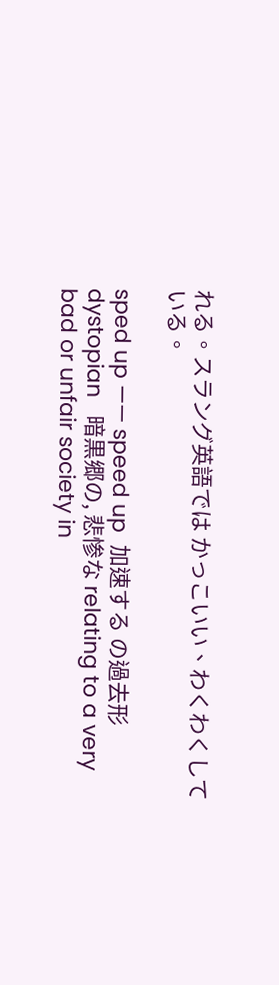れる。スラング英語では かっこいい、わくわくしている。

sped up —— speed up  加速する の過去形  dystopian   暗黒郷の, 悲惨な relating to a very bad or unfair society in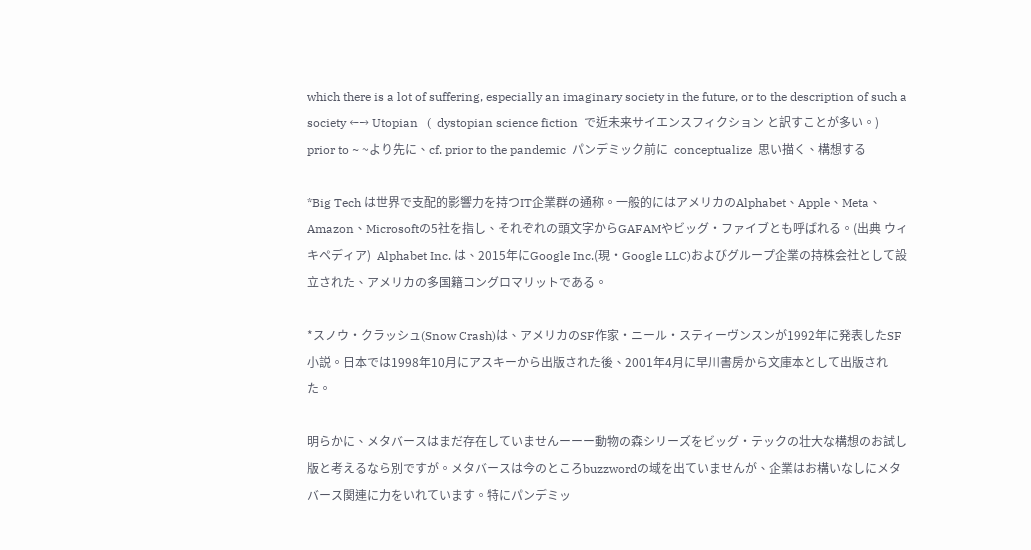which there is a lot of suffering, especially an imaginary society in the future, or to the description of such a society ←→ Utopian   (  dystopian science fiction  で近未来サイエンスフィクション と訳すことが多い。) prior to ~ ~より先に、cf. prior to the pandemic  パンデミック前に  conceptualize  思い描く、構想する

*Big Tech は世界で支配的影響力を持つIT企業群の通称。一般的にはアメリカのAlphabet、Apple、Meta、Amazon、Microsoftの5社を指し、それぞれの頭文字からGAFAMやビッグ・ファイブとも呼ばれる。(出典 ウィキペディア)  Alphabet Inc. は、2015年にGoogle Inc.(現・Google LLC)およびグループ企業の持株会社として設立された、アメリカの多国籍コングロマリットである。

*スノウ・クラッシュ(Snow Crash)は、アメリカのSF作家・ニール・スティーヴンスンが1992年に発表したSF小説。日本では1998年10月にアスキーから出版された後、2001年4月に早川書房から文庫本として出版された。

明らかに、メタバースはまだ存在していませんーーー動物の森シリーズをビッグ・テックの壮大な構想のお試し版と考えるなら別ですが。メタバースは今のところbuzzwordの域を出ていませんが、企業はお構いなしにメタバース関連に力をいれています。特にパンデミッ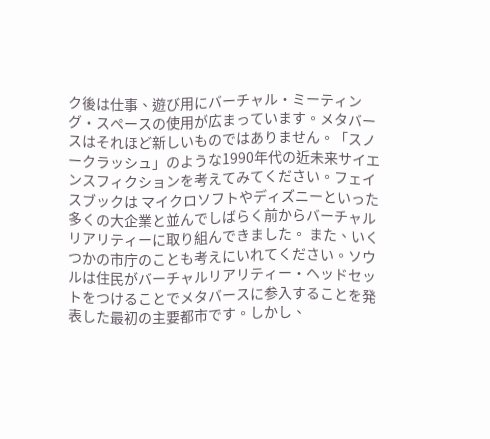ク後は仕事、遊び用にバーチャル・ミーティング・スペースの使用が広まっています。メタバースはそれほど新しいものではありません。「スノークラッシュ」のような1990年代の近未来サイエンスフィクションを考えてみてください。フェイスブックは マイクロソフトやディズニーといった多くの大企業と並んでしばらく前からバーチャルリアリティーに取り組んできました。 また、いくつかの市庁のことも考えにいれてください。ソウルは住民がバーチャルリアリティー・ヘッドセットをつけることでメタバースに参入することを発表した最初の主要都市です。しかし、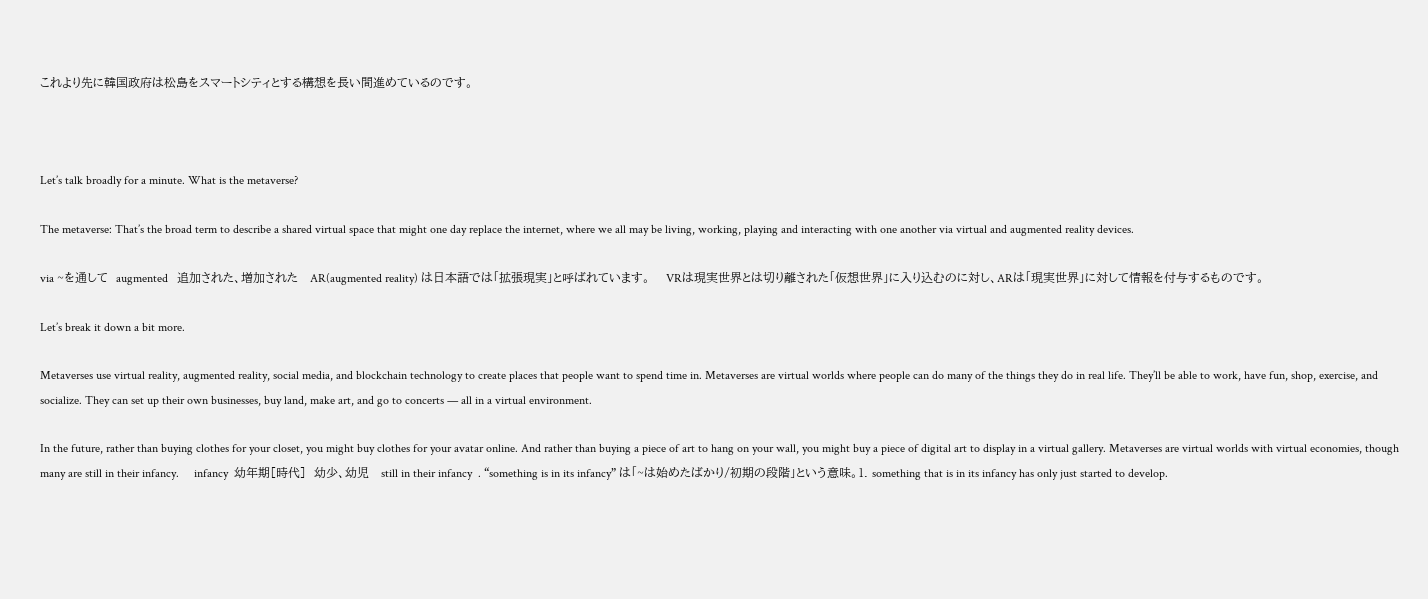これより先に韓国政府は松島をスマートシティとする構想を長い間進めているのです。



Let’s talk broadly for a minute. What is the metaverse?

The metaverse: That’s the broad term to describe a shared virtual space that might one day replace the internet, where we all may be living, working, playing and interacting with one another via virtual and augmented reality devices.

via ~を通して  augmented   追加された、増加された   AR(augmented reality) は日本語では「拡張現実」と呼ばれています。    VRは現実世界とは切り離された「仮想世界」に入り込むのに対し、ARは「現実世界」に対して情報を付与するものです。

Let’s break it down a bit more.

Metaverses use virtual reality, augmented reality, social media, and blockchain technology to create places that people want to spend time in. Metaverses are virtual worlds where people can do many of the things they do in real life. They’ll be able to work, have fun, shop, exercise, and socialize. They can set up their own businesses, buy land, make art, and go to concerts — all in a virtual environment.

In the future, rather than buying clothes for your closet, you might buy clothes for your avatar online. And rather than buying a piece of art to hang on your wall, you might buy a piece of digital art to display in a virtual gallery. Metaverses are virtual worlds with virtual economies, though many are still in their infancy.     infancy  幼年期[時代]  幼少、幼児   still in their infancy  . “something is in its infancy” は「~は始めたばかり/初期の段階」という意味。1. something that is in its infancy has only just started to develop.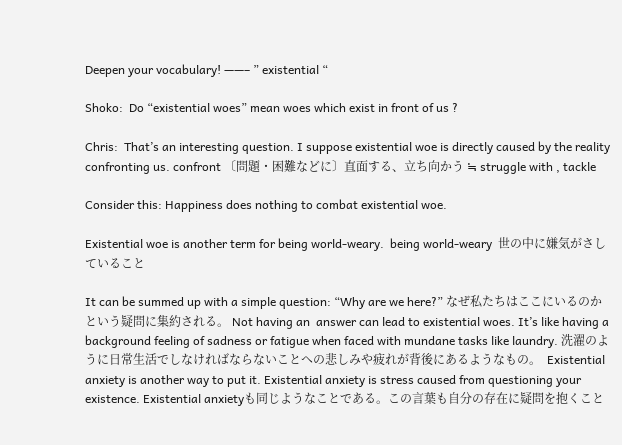Deepen your vocabulary! ——– ” existential “

Shoko:  Do “existential woes” mean woes which exist in front of us ?

Chris:  That’s an interesting question. I suppose existential woe is directly caused by the reality confronting us. confront 〔問題・困難などに〕直面する、立ち向かう ≒ struggle with , tackle

Consider this: Happiness does nothing to combat existential woe.

Existential woe is another term for being world-weary.  being world-weary  世の中に嫌気がさしていること

It can be summed up with a simple question: “Why are we here?” なぜ私たちはここにいるのか という疑問に集約される。 Not having an  answer can lead to existential woes. It’s like having a background feeling of sadness or fatigue when faced with mundane tasks like laundry. 洗濯のように日常生活でしなければならないことへの悲しみや疲れが背後にあるようなもの。  Existential anxiety is another way to put it. Existential anxiety is stress caused from questioning your existence. Existential anxietyも同じようなことである。この言葉も自分の存在に疑問を抱くこと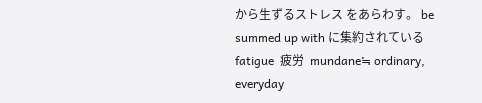から生ずるストレス をあらわす。 be summed up with に集約されている     fatigue  疲労  mundane≒ ordinary, everyday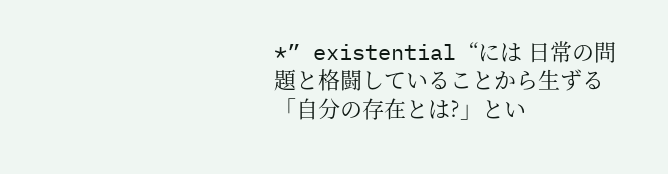*” existential “には 日常の問題と格闘していることから生ずる「自分の存在とは?」とい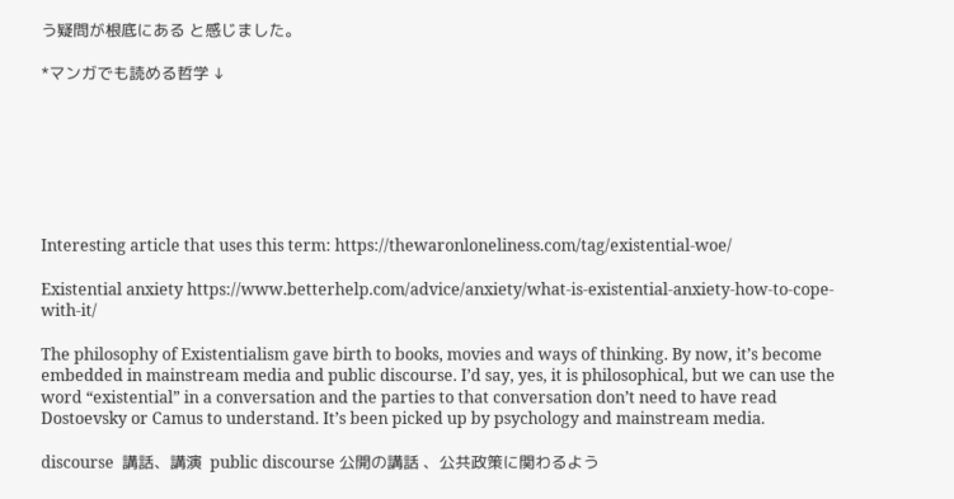う疑問が根底にある と感じました。

*マンガでも読める哲学 ↓







Interesting article that uses this term: https://thewaronloneliness.com/tag/existential-woe/

Existential anxiety https://www.betterhelp.com/advice/anxiety/what-is-existential-anxiety-how-to-cope-with-it/

The philosophy of Existentialism gave birth to books, movies and ways of thinking. By now, it’s become embedded in mainstream media and public discourse. I’d say, yes, it is philosophical, but we can use the word “existential” in a conversation and the parties to that conversation don’t need to have read Dostoevsky or Camus to understand. It’s been picked up by psychology and mainstream media.

discourse  講話、講演  public discourse 公開の講話 、公共政策に関わるよう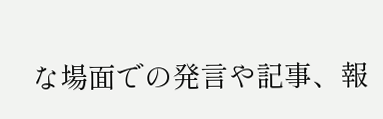な場面での発言や記事、報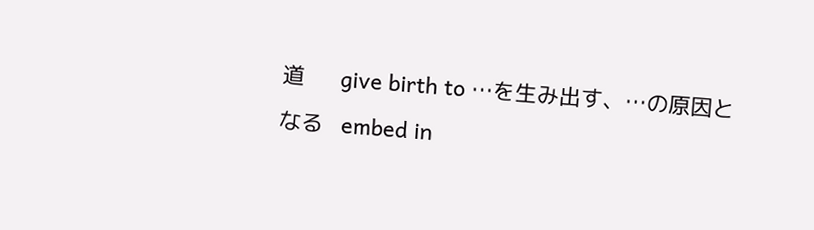道      give birth to …を生み出す、…の原因となる   embed in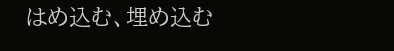はめ込む、埋め込む